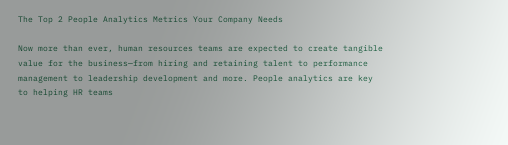The Top 2 People Analytics Metrics Your Company Needs

Now more than ever, human resources teams are expected to create tangible value for the business—from hiring and retaining talent to performance management to leadership development and more. People analytics are key to helping HR teams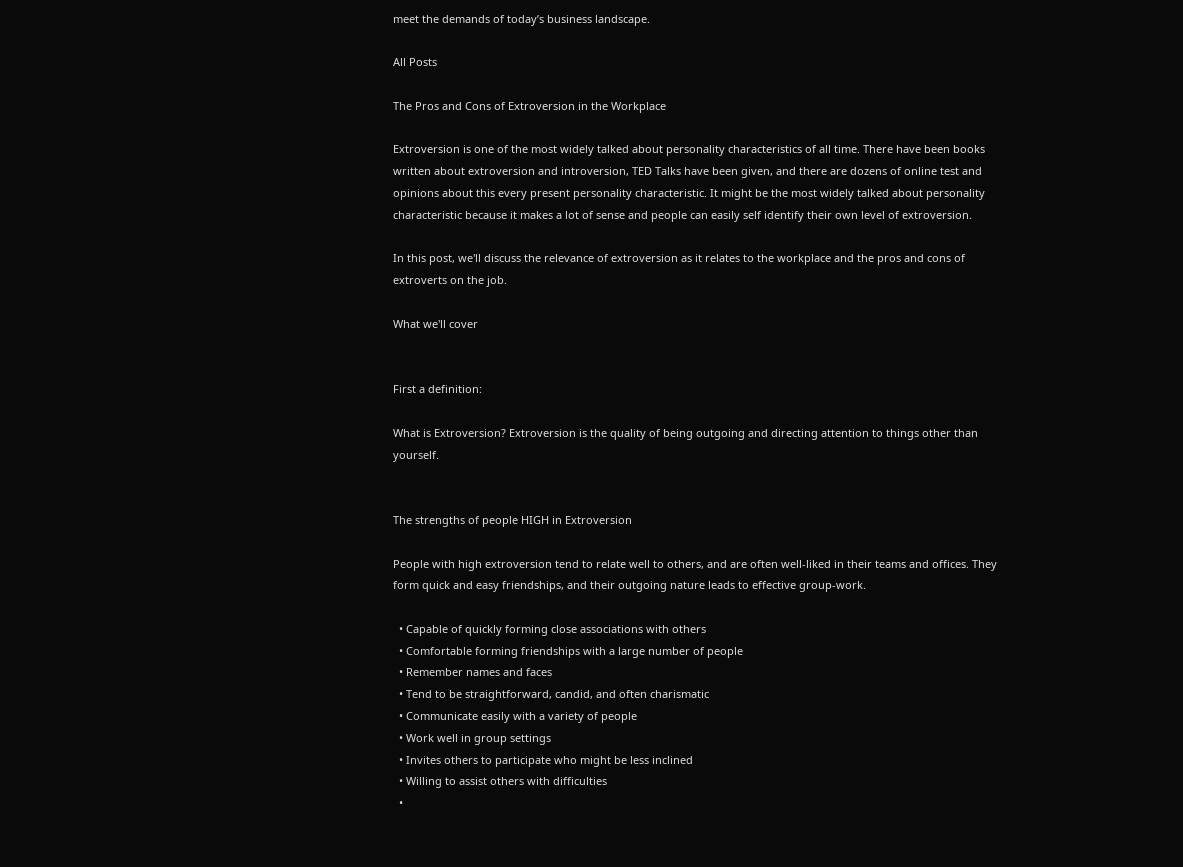meet the demands of today’s business landscape.

All Posts

The Pros and Cons of Extroversion in the Workplace

Extroversion is one of the most widely talked about personality characteristics of all time. There have been books written about extroversion and introversion, TED Talks have been given, and there are dozens of online test and opinions about this every present personality characteristic. It might be the most widely talked about personality characteristic because it makes a lot of sense and people can easily self identify their own level of extroversion.

In this post, we'll discuss the relevance of extroversion as it relates to the workplace and the pros and cons of extroverts on the job.

What we'll cover


First a definition:

What is Extroversion? Extroversion is the quality of being outgoing and directing attention to things other than yourself.


The strengths of people HIGH in Extroversion

People with high extroversion tend to relate well to others, and are often well-liked in their teams and offices. They form quick and easy friendships, and their outgoing nature leads to effective group-work.

  • Capable of quickly forming close associations with others
  • Comfortable forming friendships with a large number of people
  • Remember names and faces
  • Tend to be straightforward, candid, and often charismatic
  • Communicate easily with a variety of people
  • Work well in group settings
  • Invites others to participate who might be less inclined
  • Willing to assist others with difficulties
  •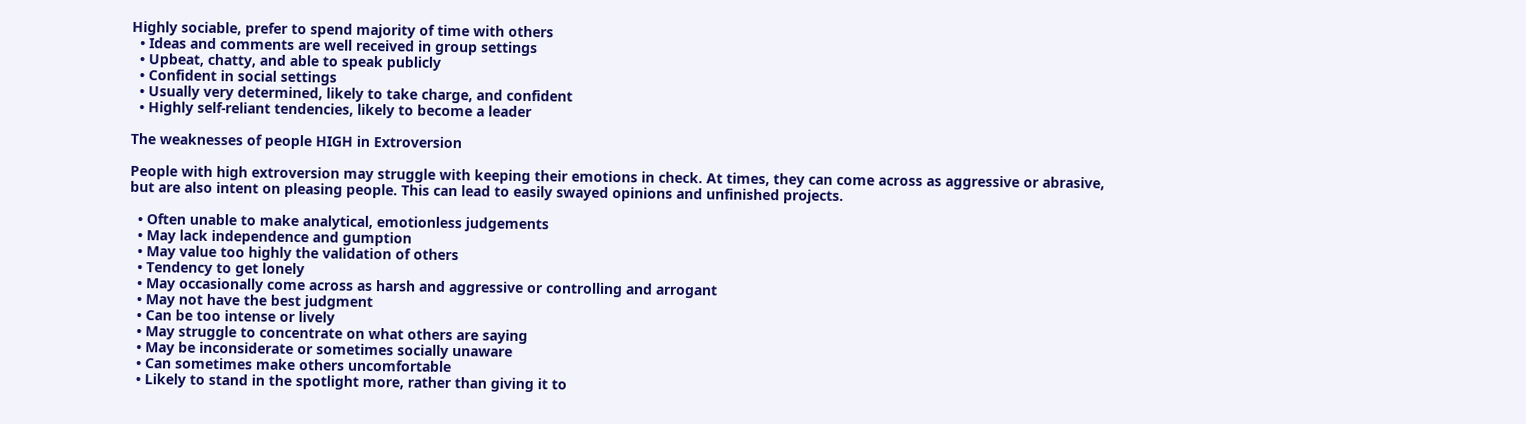Highly sociable, prefer to spend majority of time with others
  • Ideas and comments are well received in group settings
  • Upbeat, chatty, and able to speak publicly
  • Confident in social settings
  • Usually very determined, likely to take charge, and confident
  • Highly self-reliant tendencies, likely to become a leader

The weaknesses of people HIGH in Extroversion

People with high extroversion may struggle with keeping their emotions in check. At times, they can come across as aggressive or abrasive, but are also intent on pleasing people. This can lead to easily swayed opinions and unfinished projects.

  • Often unable to make analytical, emotionless judgements
  • May lack independence and gumption
  • May value too highly the validation of others
  • Tendency to get lonely
  • May occasionally come across as harsh and aggressive or controlling and arrogant
  • May not have the best judgment
  • Can be too intense or lively
  • May struggle to concentrate on what others are saying
  • May be inconsiderate or sometimes socially unaware
  • Can sometimes make others uncomfortable
  • Likely to stand in the spotlight more, rather than giving it to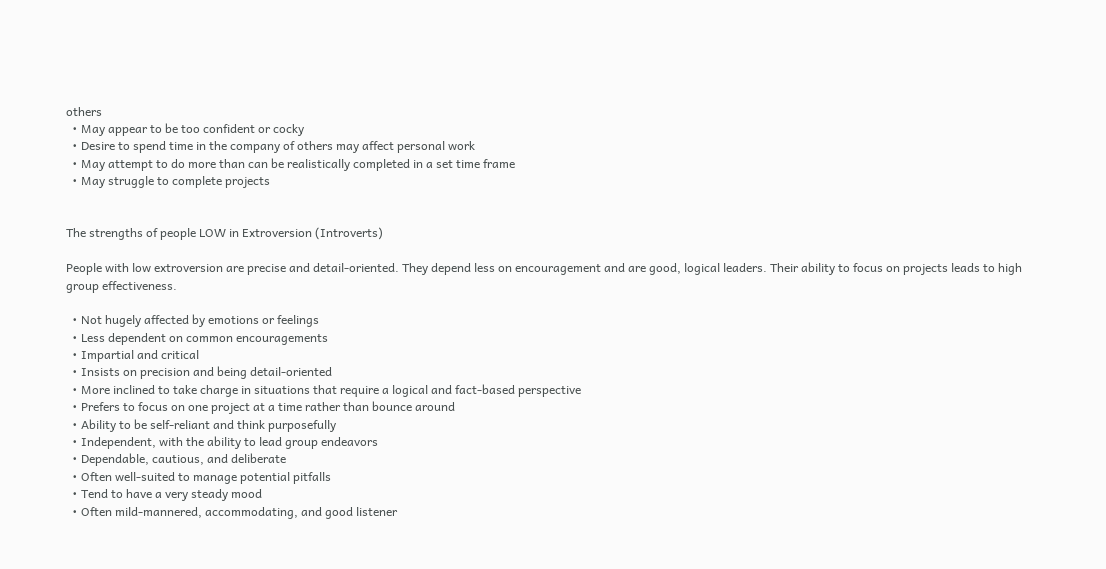others
  • May appear to be too confident or cocky
  • Desire to spend time in the company of others may affect personal work
  • May attempt to do more than can be realistically completed in a set time frame
  • May struggle to complete projects


The strengths of people LOW in Extroversion (Introverts)

People with low extroversion are precise and detail-oriented. They depend less on encouragement and are good, logical leaders. Their ability to focus on projects leads to high group effectiveness.

  • Not hugely affected by emotions or feelings
  • Less dependent on common encouragements
  • Impartial and critical
  • Insists on precision and being detail-oriented
  • More inclined to take charge in situations that require a logical and fact-based perspective
  • Prefers to focus on one project at a time rather than bounce around
  • Ability to be self-reliant and think purposefully
  • Independent, with the ability to lead group endeavors
  • Dependable, cautious, and deliberate
  • Often well-suited to manage potential pitfalls
  • Tend to have a very steady mood
  • Often mild-mannered, accommodating, and good listener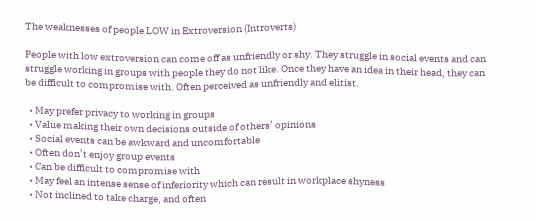The weaknesses of people LOW in Extroversion (Introverts)

People with low extroversion can come off as unfriendly or shy. They struggle in social events and can struggle working in groups with people they do not like. Once they have an idea in their head, they can be difficult to compromise with. Often perceived as unfriendly and elitist.

  • May prefer privacy to working in groups
  • Value making their own decisions outside of others’ opinions
  • Social events can be awkward and uncomfortable
  • Often don’t enjoy group events
  • Can be difficult to compromise with
  • May feel an intense sense of inferiority which can result in workplace shyness
  • Not inclined to take charge, and often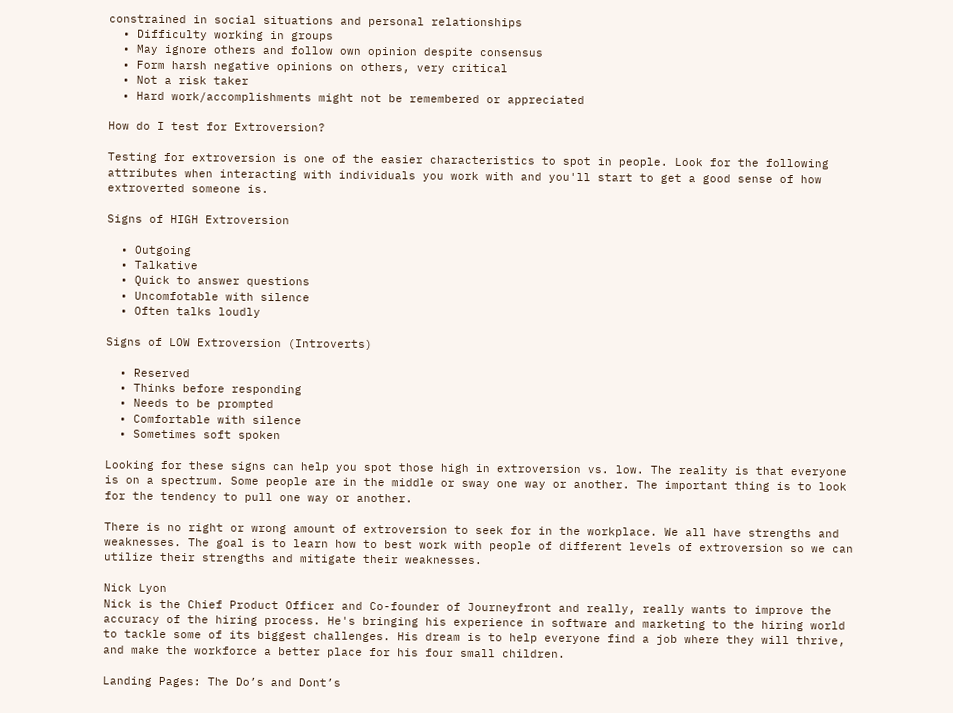constrained in social situations and personal relationships
  • Difficulty working in groups
  • May ignore others and follow own opinion despite consensus
  • Form harsh negative opinions on others, very critical
  • Not a risk taker
  • Hard work/accomplishments might not be remembered or appreciated

How do I test for Extroversion?

Testing for extroversion is one of the easier characteristics to spot in people. Look for the following attributes when interacting with individuals you work with and you'll start to get a good sense of how extroverted someone is.

Signs of HIGH Extroversion

  • Outgoing
  • Talkative
  • Quick to answer questions
  • Uncomfotable with silence
  • Often talks loudly

Signs of LOW Extroversion (Introverts)

  • Reserved
  • Thinks before responding
  • Needs to be prompted
  • Comfortable with silence
  • Sometimes soft spoken

Looking for these signs can help you spot those high in extroversion vs. low. The reality is that everyone is on a spectrum. Some people are in the middle or sway one way or another. The important thing is to look for the tendency to pull one way or another.

There is no right or wrong amount of extroversion to seek for in the workplace. We all have strengths and weaknesses. The goal is to learn how to best work with people of different levels of extroversion so we can utilize their strengths and mitigate their weaknesses.

Nick Lyon
Nick is the Chief Product Officer and Co-founder of Journeyfront and really, really wants to improve the accuracy of the hiring process. He's bringing his experience in software and marketing to the hiring world to tackle some of its biggest challenges. His dream is to help everyone find a job where they will thrive, and make the workforce a better place for his four small children.

Landing Pages: The Do’s and Dont’s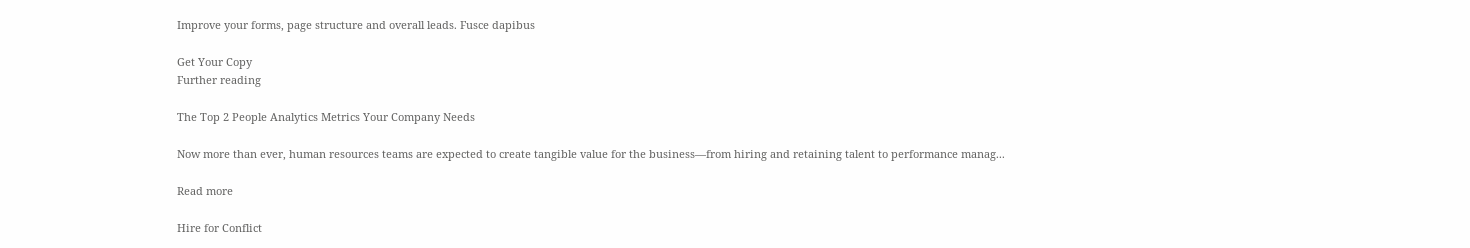Improve your forms, page structure and overall leads. Fusce dapibus

Get Your Copy
Further reading

The Top 2 People Analytics Metrics Your Company Needs

Now more than ever, human resources teams are expected to create tangible value for the business—from hiring and retaining talent to performance manag...

Read more

Hire for Conflict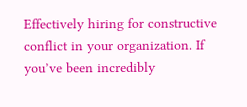Effectively hiring for constructive conflict in your organization. If you’ve been incredibly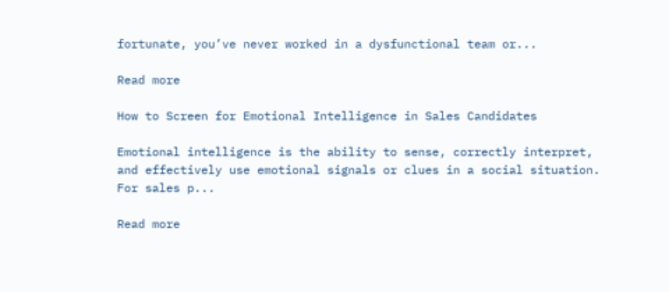fortunate, you’ve never worked in a dysfunctional team or...

Read more

How to Screen for Emotional Intelligence in Sales Candidates

Emotional intelligence is the ability to sense, correctly interpret, and effectively use emotional signals or clues in a social situation. For sales p...

Read more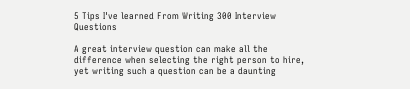5 Tips I've learned From Writing 300 Interview Questions

A great interview question can make all the difference when selecting the right person to hire, yet writing such a question can be a daunting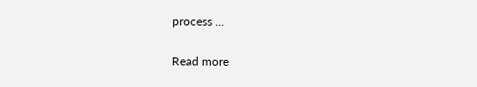process ...

Read more